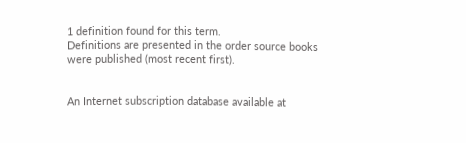1 definition found for this term.
Definitions are presented in the order source books were published (most recent first).


An Internet subscription database available at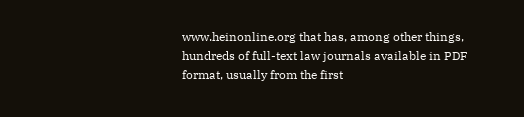www.heinonline.org that has, among other things, hundreds of full-text law journals available in PDF format, usually from the first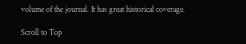volume of the journal. It has great historical coverage.

Scroll to Top